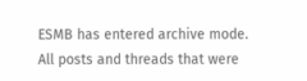ESMB has entered archive mode. All posts and threads that were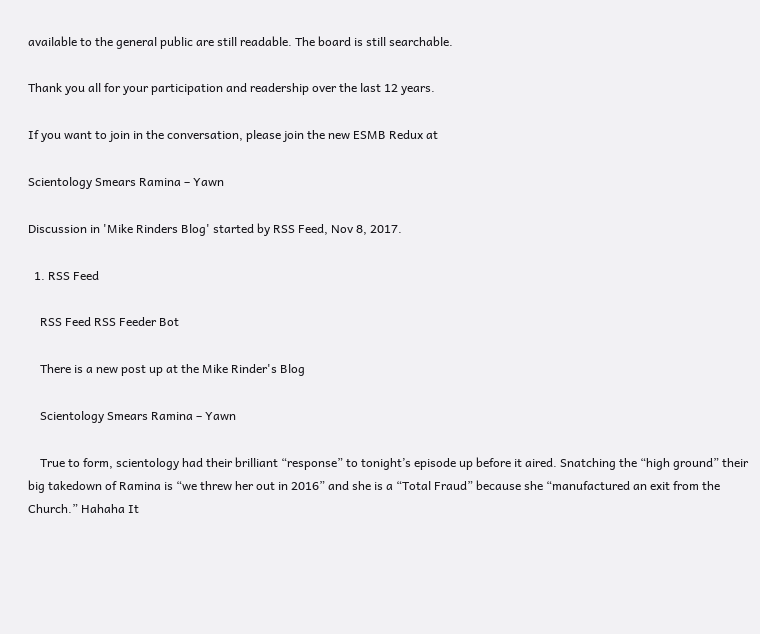available to the general public are still readable. The board is still searchable.

Thank you all for your participation and readership over the last 12 years.

If you want to join in the conversation, please join the new ESMB Redux at

Scientology Smears Ramina – Yawn

Discussion in 'Mike Rinders Blog' started by RSS Feed, Nov 8, 2017.

  1. RSS Feed

    RSS Feed RSS Feeder Bot

    There is a new post up at the Mike Rinder's Blog

    Scientology Smears Ramina – Yawn

    True to form, scientology had their brilliant “response” to tonight’s episode up before it aired. Snatching the “high ground” their big takedown of Ramina is “we threw her out in 2016” and she is a “Total Fraud” because she “manufactured an exit from the Church.” Hahaha It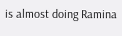is almost doing Ramina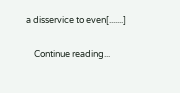a disservice to even[.......]

    Continue reading...